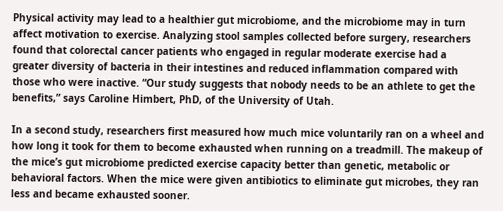Physical activity may lead to a healthier gut microbiome, and the microbiome may in turn affect motivation to exercise. Analyzing stool samples collected before surgery, researchers found that colorectal cancer patients who engaged in regular moderate exercise had a greater diversity of bacteria in their intestines and reduced inflammation compared with those who were inactive. “Our study suggests that nobody needs to be an athlete to get the benefits,” says Caroline Himbert, PhD, of the University of Utah.

In a second study, researchers first measured how much mice voluntarily ran on a wheel and how long it took for them to become exhausted when running on a treadmill. The makeup of the mice’s gut microbiome predicted exercise capacity better than genetic, metabolic or behavioral factors. When the mice were given antibiotics to eliminate gut microbes, they ran less and became exhausted sooner.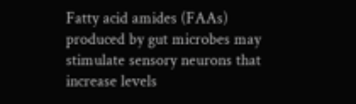Fatty acid amides (FAAs) produced by gut microbes may stimulate sensory neurons that increase levels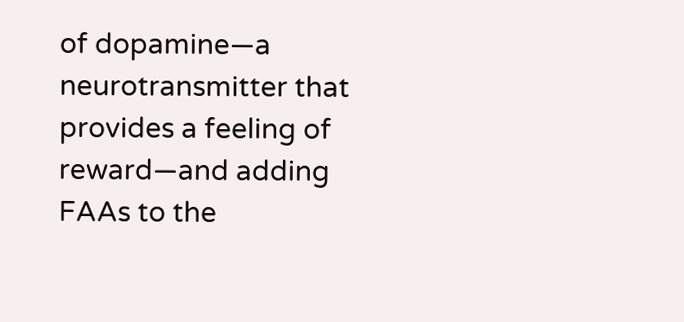of dopamine—a neurotransmitter that provides a feeling of reward—and adding FAAs to the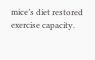mice’s diet restored exercise capacity.